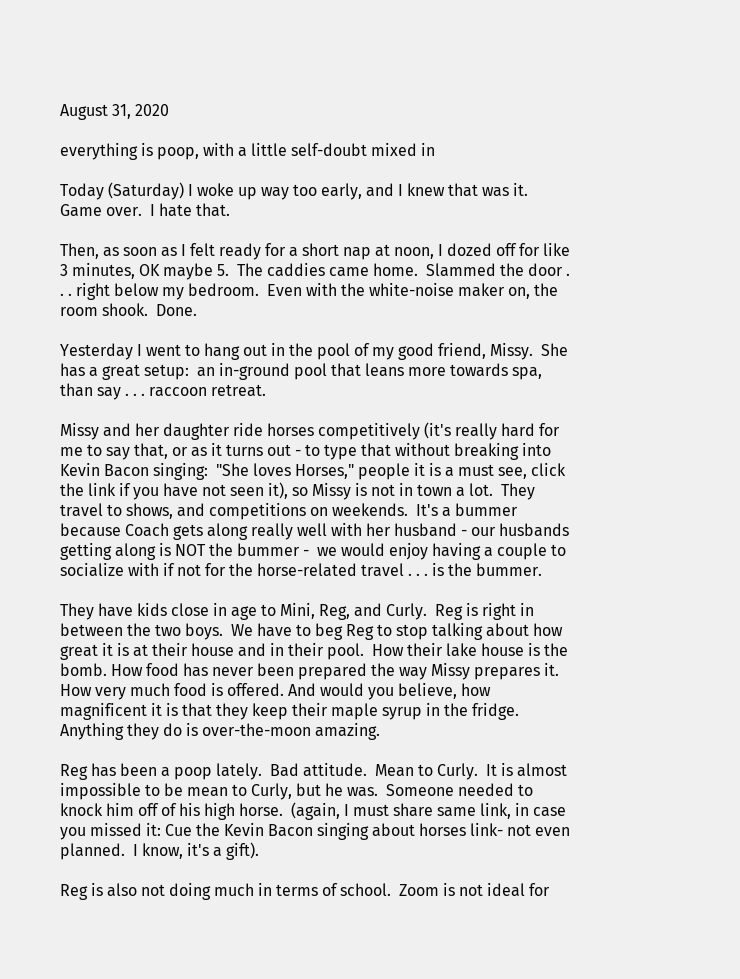August 31, 2020

everything is poop, with a little self-doubt mixed in

Today (Saturday) I woke up way too early, and I knew that was it.  Game over.  I hate that.

Then, as soon as I felt ready for a short nap at noon, I dozed off for like 3 minutes, OK maybe 5.  The caddies came home.  Slammed the door . . . right below my bedroom.  Even with the white-noise maker on, the room shook.  Done.

Yesterday I went to hang out in the pool of my good friend, Missy.  She has a great setup:  an in-ground pool that leans more towards spa, than say . . . raccoon retreat.

Missy and her daughter ride horses competitively (it's really hard for me to say that, or as it turns out - to type that without breaking into Kevin Bacon singing:  "She loves Horses," people it is a must see, click the link if you have not seen it), so Missy is not in town a lot.  They travel to shows, and competitions on weekends.  It's a bummer because Coach gets along really well with her husband - our husbands getting along is NOT the bummer -  we would enjoy having a couple to socialize with if not for the horse-related travel . . . is the bummer.

They have kids close in age to Mini, Reg, and Curly.  Reg is right in between the two boys.  We have to beg Reg to stop talking about how great it is at their house and in their pool.  How their lake house is the bomb. How food has never been prepared the way Missy prepares it.  How very much food is offered. And would you believe, how magnificent it is that they keep their maple syrup in the fridge.  Anything they do is over-the-moon amazing.

Reg has been a poop lately.  Bad attitude.  Mean to Curly.  It is almost impossible to be mean to Curly, but he was.  Someone needed to knock him off of his high horse.  (again, I must share same link, in case you missed it: Cue the Kevin Bacon singing about horses link- not even planned.  I know, it's a gift).

Reg is also not doing much in terms of school.  Zoom is not ideal for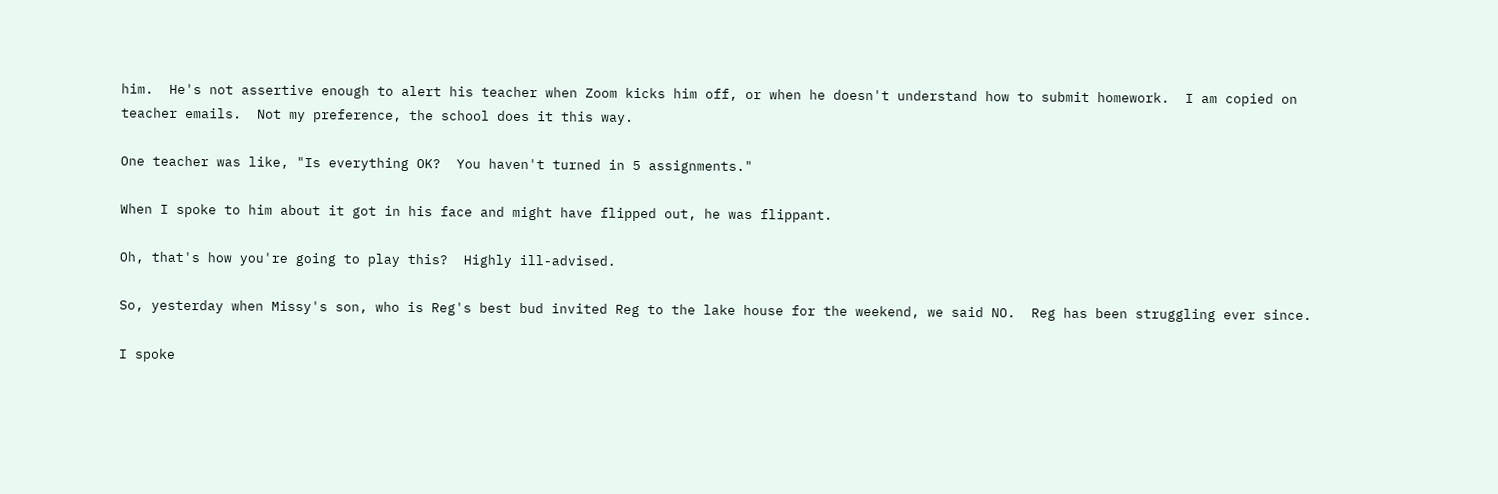him.  He's not assertive enough to alert his teacher when Zoom kicks him off, or when he doesn't understand how to submit homework.  I am copied on teacher emails.  Not my preference, the school does it this way.

One teacher was like, "Is everything OK?  You haven't turned in 5 assignments."

When I spoke to him about it got in his face and might have flipped out, he was flippant.

Oh, that's how you're going to play this?  Highly ill-advised.

So, yesterday when Missy's son, who is Reg's best bud invited Reg to the lake house for the weekend, we said NO.  Reg has been struggling ever since.

I spoke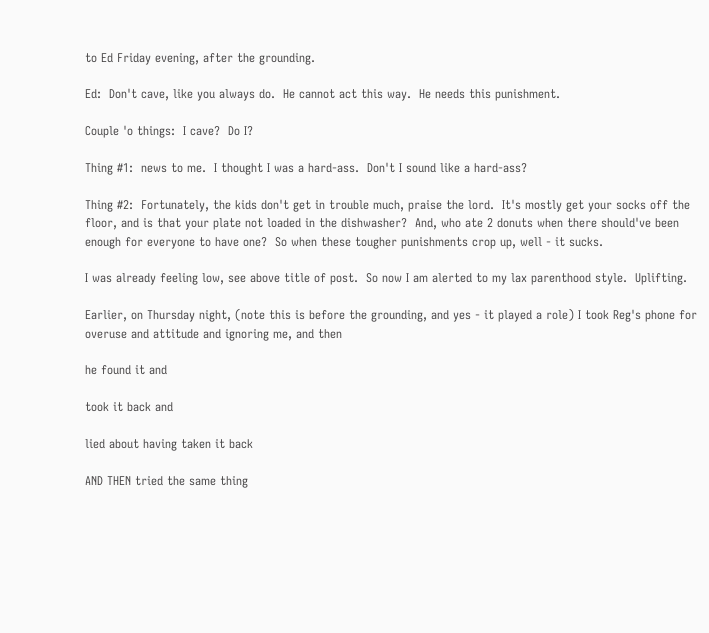to Ed Friday evening, after the grounding.

Ed:  Don't cave, like you always do.  He cannot act this way.  He needs this punishment.

Couple 'o things:  I cave?  Do I?

Thing #1:  news to me.  I thought I was a hard-ass.  Don't I sound like a hard-ass?

Thing #2:  Fortunately, the kids don't get in trouble much, praise the lord.  It's mostly get your socks off the floor, and is that your plate not loaded in the dishwasher?  And, who ate 2 donuts when there should've been enough for everyone to have one?  So when these tougher punishments crop up, well - it sucks.

I was already feeling low, see above title of post.  So now I am alerted to my lax parenthood style.  Uplifting.

Earlier, on Thursday night, (note this is before the grounding, and yes - it played a role) I took Reg's phone for overuse and attitude and ignoring me, and then

he found it and

took it back and

lied about having taken it back

AND THEN tried the same thing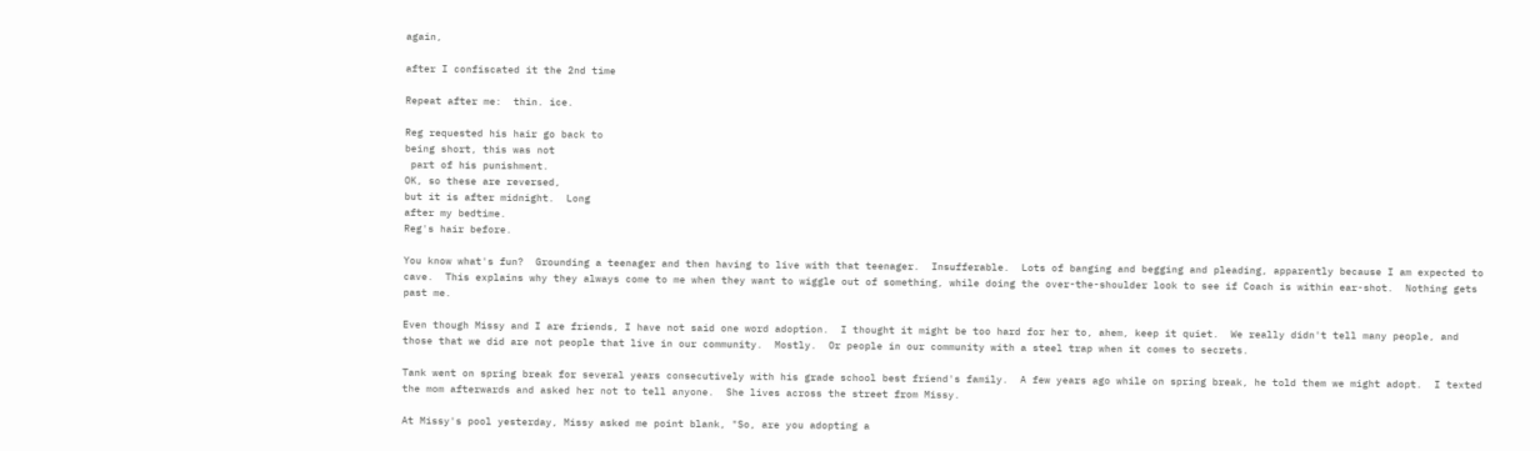again,

after I confiscated it the 2nd time

Repeat after me:  thin. ice.

Reg requested his hair go back to
being short, this was not
 part of his punishment.
OK, so these are reversed,
but it is after midnight.  Long
after my bedtime.
Reg's hair before.

You know what's fun?  Grounding a teenager and then having to live with that teenager.  Insufferable.  Lots of banging and begging and pleading, apparently because I am expected to cave.  This explains why they always come to me when they want to wiggle out of something, while doing the over-the-shoulder look to see if Coach is within ear-shot.  Nothing gets past me.

Even though Missy and I are friends, I have not said one word adoption.  I thought it might be too hard for her to, ahem, keep it quiet.  We really didn't tell many people, and those that we did are not people that live in our community.  Mostly.  Or people in our community with a steel trap when it comes to secrets.

Tank went on spring break for several years consecutively with his grade school best friend's family.  A few years ago while on spring break, he told them we might adopt.  I texted the mom afterwards and asked her not to tell anyone.  She lives across the street from Missy.

At Missy's pool yesterday, Missy asked me point blank, "So, are you adopting a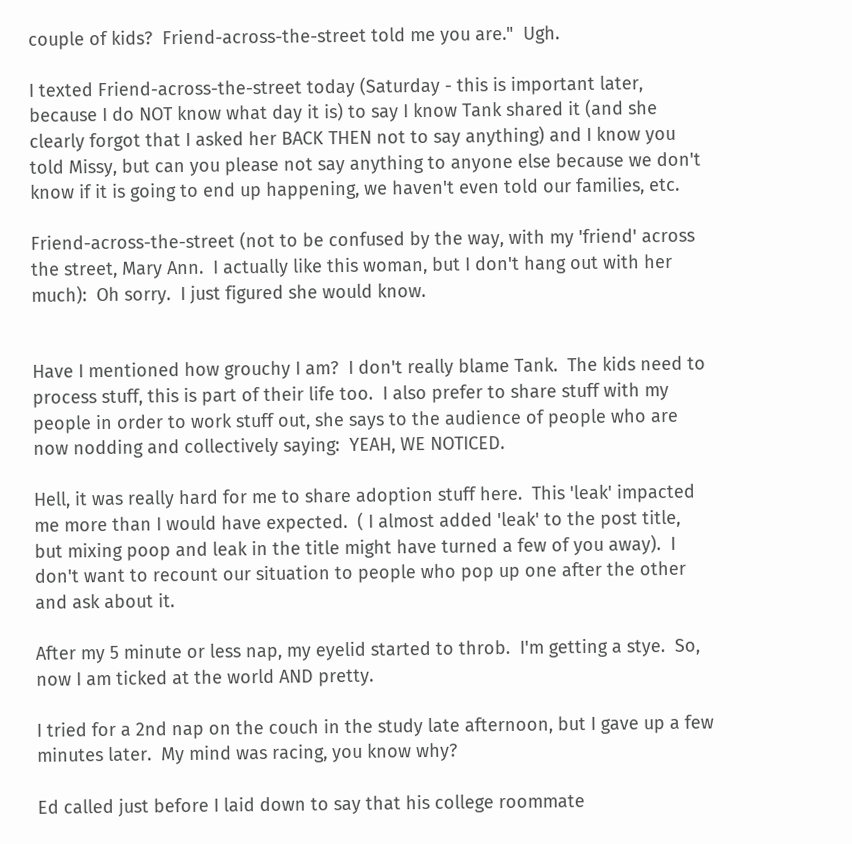couple of kids?  Friend-across-the-street told me you are."  Ugh.

I texted Friend-across-the-street today (Saturday - this is important later, because I do NOT know what day it is) to say I know Tank shared it (and she clearly forgot that I asked her BACK THEN not to say anything) and I know you told Missy, but can you please not say anything to anyone else because we don't know if it is going to end up happening, we haven't even told our families, etc.

Friend-across-the-street (not to be confused by the way, with my 'friend' across the street, Mary Ann.  I actually like this woman, but I don't hang out with her much):  Oh sorry.  I just figured she would know.


Have I mentioned how grouchy I am?  I don't really blame Tank.  The kids need to process stuff, this is part of their life too.  I also prefer to share stuff with my people in order to work stuff out, she says to the audience of people who are now nodding and collectively saying:  YEAH, WE NOTICED.

Hell, it was really hard for me to share adoption stuff here.  This 'leak' impacted me more than I would have expected.  ( I almost added 'leak' to the post title, but mixing poop and leak in the title might have turned a few of you away).  I don't want to recount our situation to people who pop up one after the other and ask about it.

After my 5 minute or less nap, my eyelid started to throb.  I'm getting a stye.  So, now I am ticked at the world AND pretty.

I tried for a 2nd nap on the couch in the study late afternoon, but I gave up a few minutes later.  My mind was racing, you know why?

Ed called just before I laid down to say that his college roommate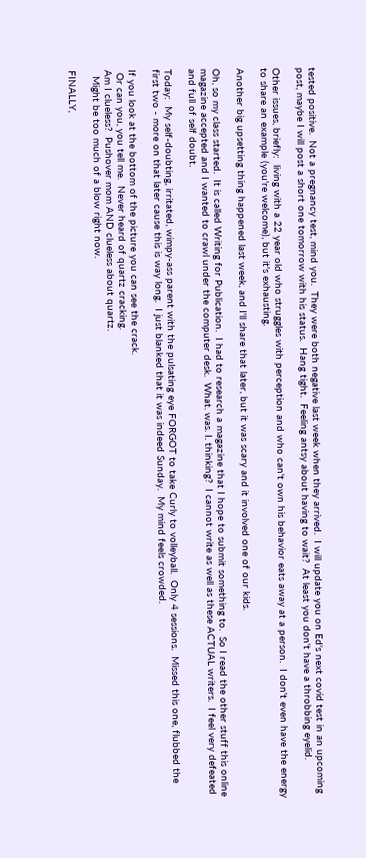tested positive.  Not a pregnancy test, mind you.  They were both negative last week when they arrived.  I will update you on Ed's next covid test in an upcoming post, maybe I will post a short one tomorrow with his status.  Hang tight.  Feeling antsy about having to wait?  At least you don't have a throbbing eyelid.

Other issues, briefly:  living with a 22 year old who struggles with perception and who can't own his behavior eats away at a person.  I don't even have the energy to share an example (you're welcome), but it's exhausting.

Another big upsetting thing happened last week, and I'll share that later, but it was scary and it involved one of our kids.

Oh, so my class started.  It is called Writing for Publication.  I had to research a magazine that I hope to submit something to.  So I read the other stuff this online magazine accepted and I wanted to crawl under the computer desk.  What. was. I. thinking?  I cannot write as well as these ACTUAL writers.  I feel very defeated and full of self doubt.

Today:  My self-doubting, irritated, wimpy-ass parent with the pulsating eye FORGOT to take Curly to volleyball.  Only 4 sessions.  Missed this one, flubbed the first two - more on that later cause this is way long.  I just blanked that it was indeed Sunday.  My mind feels crowded.

If you look at the bottom of the picture you can see the crack.
 Or can you, you tell me.  Never heard of quartz cracking.
Am I clueless?  Pushover mom AND clueless about quartz.
  Might be too much of a blow right now.

FINALLY,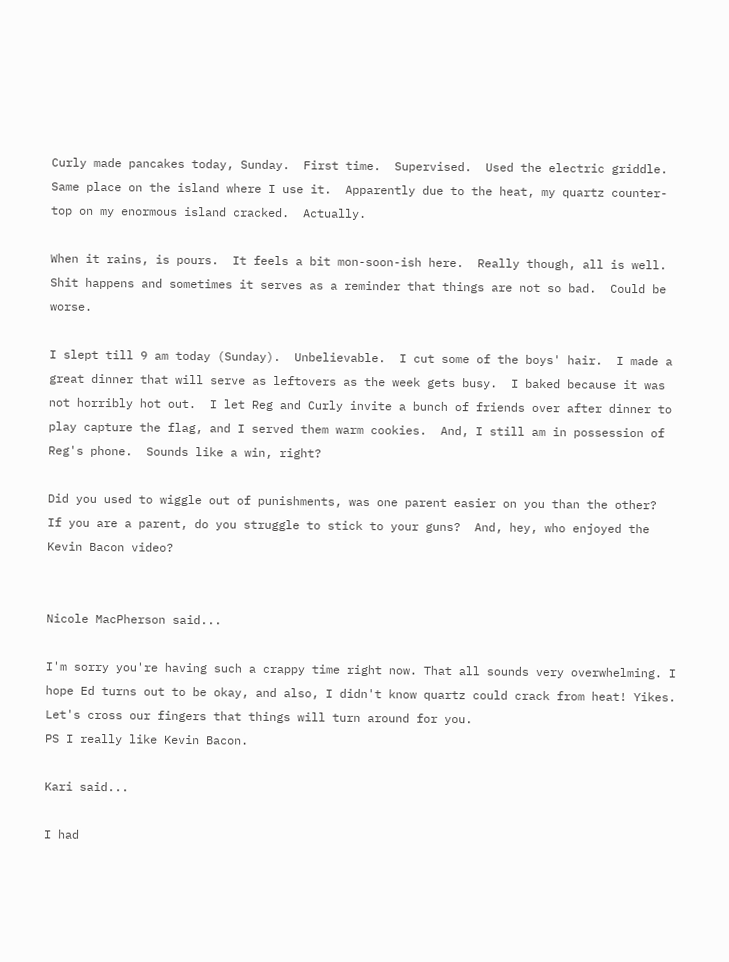Curly made pancakes today, Sunday.  First time.  Supervised.  Used the electric griddle.  Same place on the island where I use it.  Apparently due to the heat, my quartz counter-top on my enormous island cracked.  Actually.

When it rains, is pours.  It feels a bit mon-soon-ish here.  Really though, all is well.  Shit happens and sometimes it serves as a reminder that things are not so bad.  Could be worse.

I slept till 9 am today (Sunday).  Unbelievable.  I cut some of the boys' hair.  I made a great dinner that will serve as leftovers as the week gets busy.  I baked because it was not horribly hot out.  I let Reg and Curly invite a bunch of friends over after dinner to play capture the flag, and I served them warm cookies.  And, I still am in possession of Reg's phone.  Sounds like a win, right?

Did you used to wiggle out of punishments, was one parent easier on you than the other?  If you are a parent, do you struggle to stick to your guns?  And, hey, who enjoyed the Kevin Bacon video?


Nicole MacPherson said...

I'm sorry you're having such a crappy time right now. That all sounds very overwhelming. I hope Ed turns out to be okay, and also, I didn't know quartz could crack from heat! Yikes. Let's cross our fingers that things will turn around for you.
PS I really like Kevin Bacon.

Kari said...

I had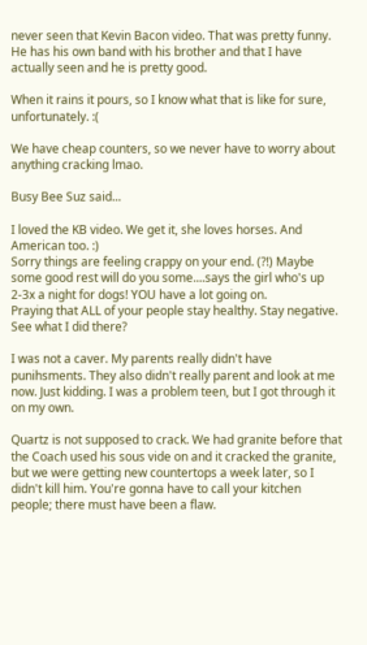never seen that Kevin Bacon video. That was pretty funny. He has his own band with his brother and that I have actually seen and he is pretty good.

When it rains it pours, so I know what that is like for sure, unfortunately. :(

We have cheap counters, so we never have to worry about anything cracking lmao.

Busy Bee Suz said...

I loved the KB video. We get it, she loves horses. And American too. :)
Sorry things are feeling crappy on your end. (?!) Maybe some good rest will do you some....says the girl who's up 2-3x a night for dogs! YOU have a lot going on.
Praying that ALL of your people stay healthy. Stay negative. See what I did there?

I was not a caver. My parents really didn't have punihsments. They also didn't really parent and look at me now. Just kidding. I was a problem teen, but I got through it on my own.

Quartz is not supposed to crack. We had granite before that the Coach used his sous vide on and it cracked the granite, but we were getting new countertops a week later, so I didn't kill him. You're gonna have to call your kitchen people; there must have been a flaw.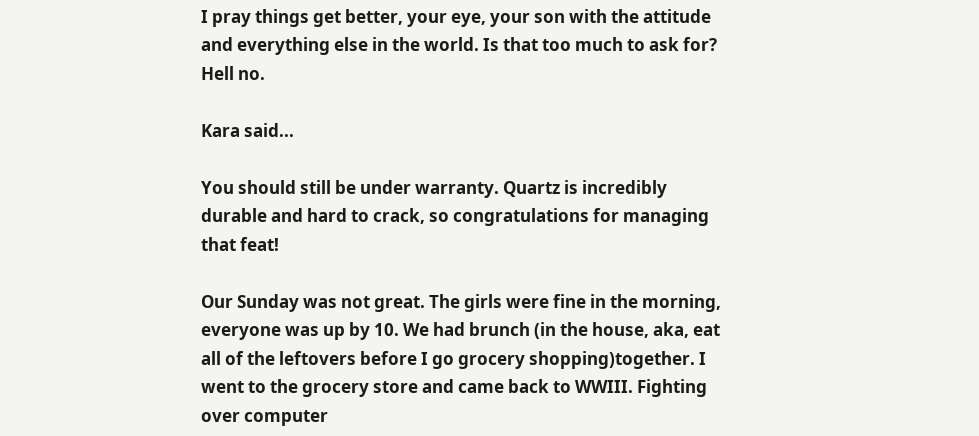I pray things get better, your eye, your son with the attitude and everything else in the world. Is that too much to ask for? Hell no.

Kara said...

You should still be under warranty. Quartz is incredibly durable and hard to crack, so congratulations for managing that feat!

Our Sunday was not great. The girls were fine in the morning, everyone was up by 10. We had brunch (in the house, aka, eat all of the leftovers before I go grocery shopping)together. I went to the grocery store and came back to WWIII. Fighting over computer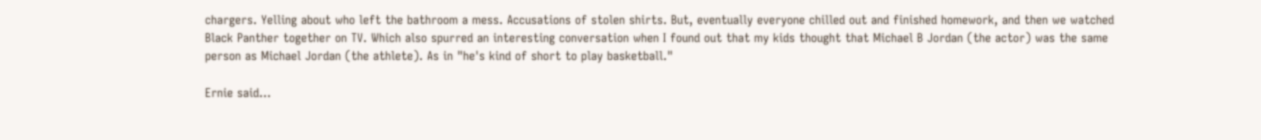chargers. Yelling about who left the bathroom a mess. Accusations of stolen shirts. But, eventually everyone chilled out and finished homework, and then we watched Black Panther together on TV. Which also spurred an interesting conversation when I found out that my kids thought that Michael B Jordan (the actor) was the same person as Michael Jordan (the athlete). As in "he's kind of short to play basketball."

Ernie said...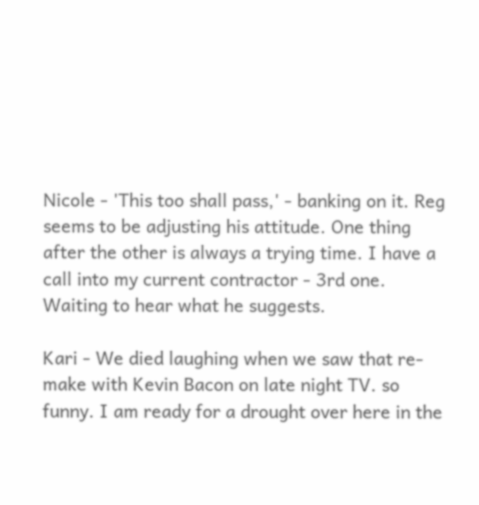Nicole - 'This too shall pass,' - banking on it. Reg seems to be adjusting his attitude. One thing after the other is always a trying time. I have a call into my current contractor - 3rd one. Waiting to hear what he suggests.

Kari - We died laughing when we saw that re-make with Kevin Bacon on late night TV. so funny. I am ready for a drought over here in the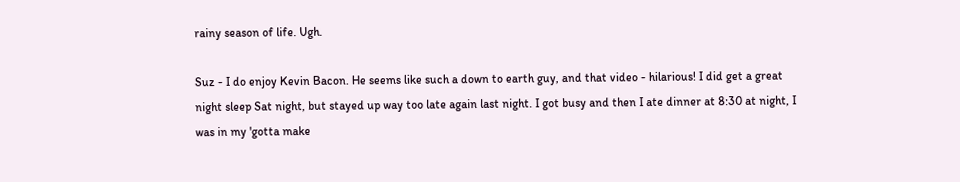rainy season of life. Ugh.

Suz - I do enjoy Kevin Bacon. He seems like such a down to earth guy, and that video - hilarious! I did get a great night sleep Sat night, but stayed up way too late again last night. I got busy and then I ate dinner at 8:30 at night, I was in my 'gotta make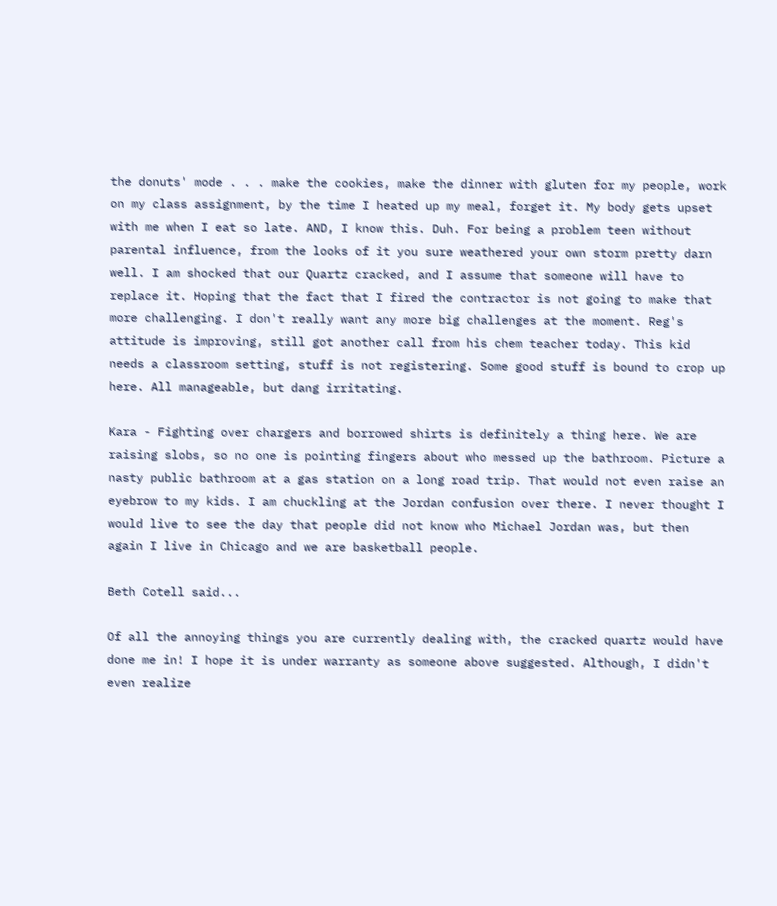the donuts' mode . . . make the cookies, make the dinner with gluten for my people, work on my class assignment, by the time I heated up my meal, forget it. My body gets upset with me when I eat so late. AND, I know this. Duh. For being a problem teen without parental influence, from the looks of it you sure weathered your own storm pretty darn well. I am shocked that our Quartz cracked, and I assume that someone will have to replace it. Hoping that the fact that I fired the contractor is not going to make that more challenging. I don't really want any more big challenges at the moment. Reg's attitude is improving, still got another call from his chem teacher today. This kid needs a classroom setting, stuff is not registering. Some good stuff is bound to crop up here. All manageable, but dang irritating.

Kara - Fighting over chargers and borrowed shirts is definitely a thing here. We are raising slobs, so no one is pointing fingers about who messed up the bathroom. Picture a nasty public bathroom at a gas station on a long road trip. That would not even raise an eyebrow to my kids. I am chuckling at the Jordan confusion over there. I never thought I would live to see the day that people did not know who Michael Jordan was, but then again I live in Chicago and we are basketball people.

Beth Cotell said...

Of all the annoying things you are currently dealing with, the cracked quartz would have done me in! I hope it is under warranty as someone above suggested. Although, I didn't even realize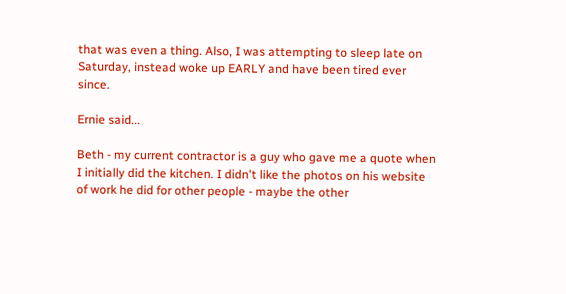that was even a thing. Also, I was attempting to sleep late on Saturday, instead woke up EARLY and have been tired ever since.

Ernie said...

Beth - my current contractor is a guy who gave me a quote when I initially did the kitchen. I didn't like the photos on his website of work he did for other people - maybe the other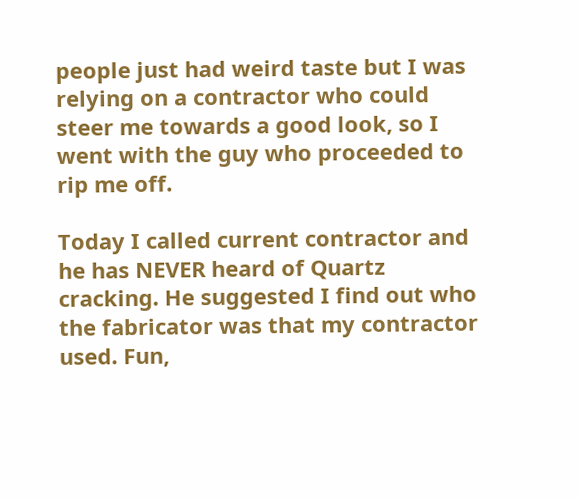people just had weird taste but I was relying on a contractor who could steer me towards a good look, so I went with the guy who proceeded to rip me off.

Today I called current contractor and he has NEVER heard of Quartz cracking. He suggested I find out who the fabricator was that my contractor used. Fun,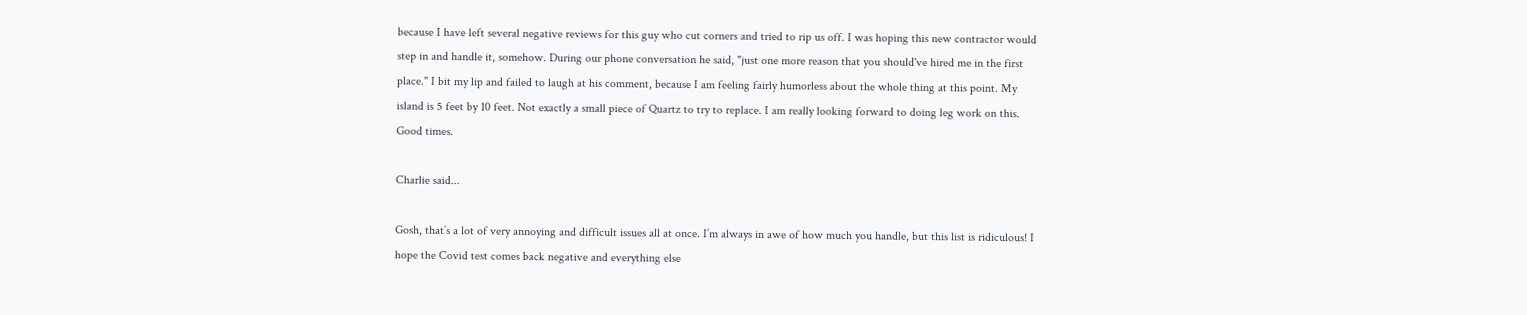because I have left several negative reviews for this guy who cut corners and tried to rip us off. I was hoping this new contractor would step in and handle it, somehow. During our phone conversation he said, "just one more reason that you should've hired me in the first place." I bit my lip and failed to laugh at his comment, because I am feeling fairly humorless about the whole thing at this point. My island is 5 feet by 10 feet. Not exactly a small piece of Quartz to try to replace. I am really looking forward to doing leg work on this. Good times.

Charlie said...

Gosh, that’s a lot of very annoying and difficult issues all at once. I’m always in awe of how much you handle, but this list is ridiculous! I hope the Covid test comes back negative and everything else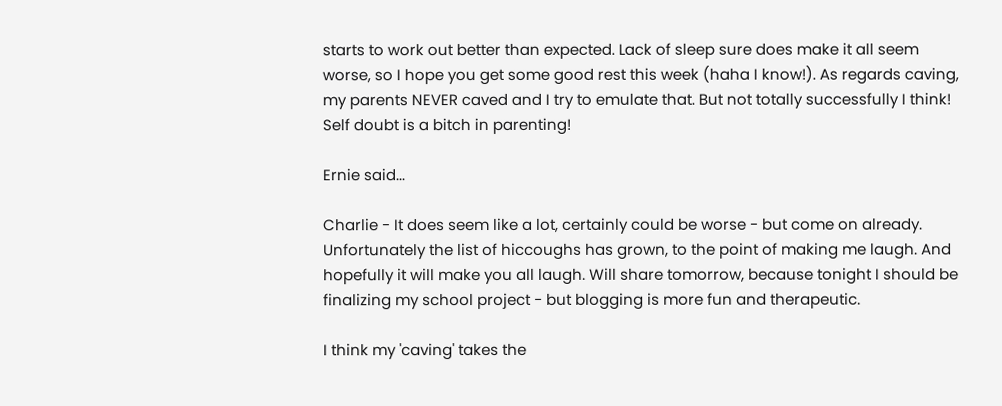starts to work out better than expected. Lack of sleep sure does make it all seem worse, so I hope you get some good rest this week (haha I know!). As regards caving, my parents NEVER caved and I try to emulate that. But not totally successfully I think! Self doubt is a bitch in parenting!

Ernie said...

Charlie - It does seem like a lot, certainly could be worse - but come on already. Unfortunately the list of hiccoughs has grown, to the point of making me laugh. And hopefully it will make you all laugh. Will share tomorrow, because tonight I should be finalizing my school project - but blogging is more fun and therapeutic.

I think my 'caving' takes the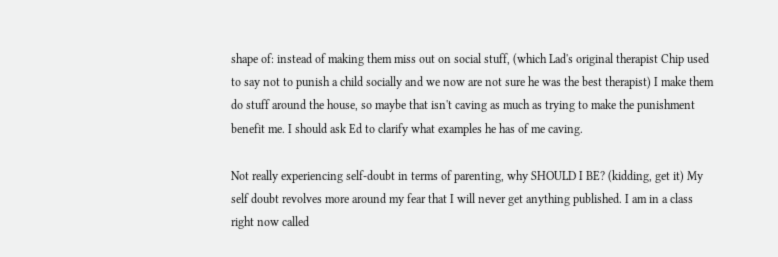shape of: instead of making them miss out on social stuff, (which Lad's original therapist Chip used to say not to punish a child socially and we now are not sure he was the best therapist) I make them do stuff around the house, so maybe that isn't caving as much as trying to make the punishment benefit me. I should ask Ed to clarify what examples he has of me caving.

Not really experiencing self-doubt in terms of parenting, why SHOULD I BE? (kidding, get it) My self doubt revolves more around my fear that I will never get anything published. I am in a class right now called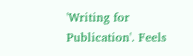'Writing for Publication'. Feels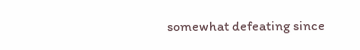somewhat defeating since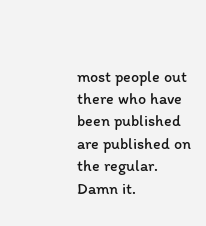most people out there who have been published are published on the regular. Damn it.